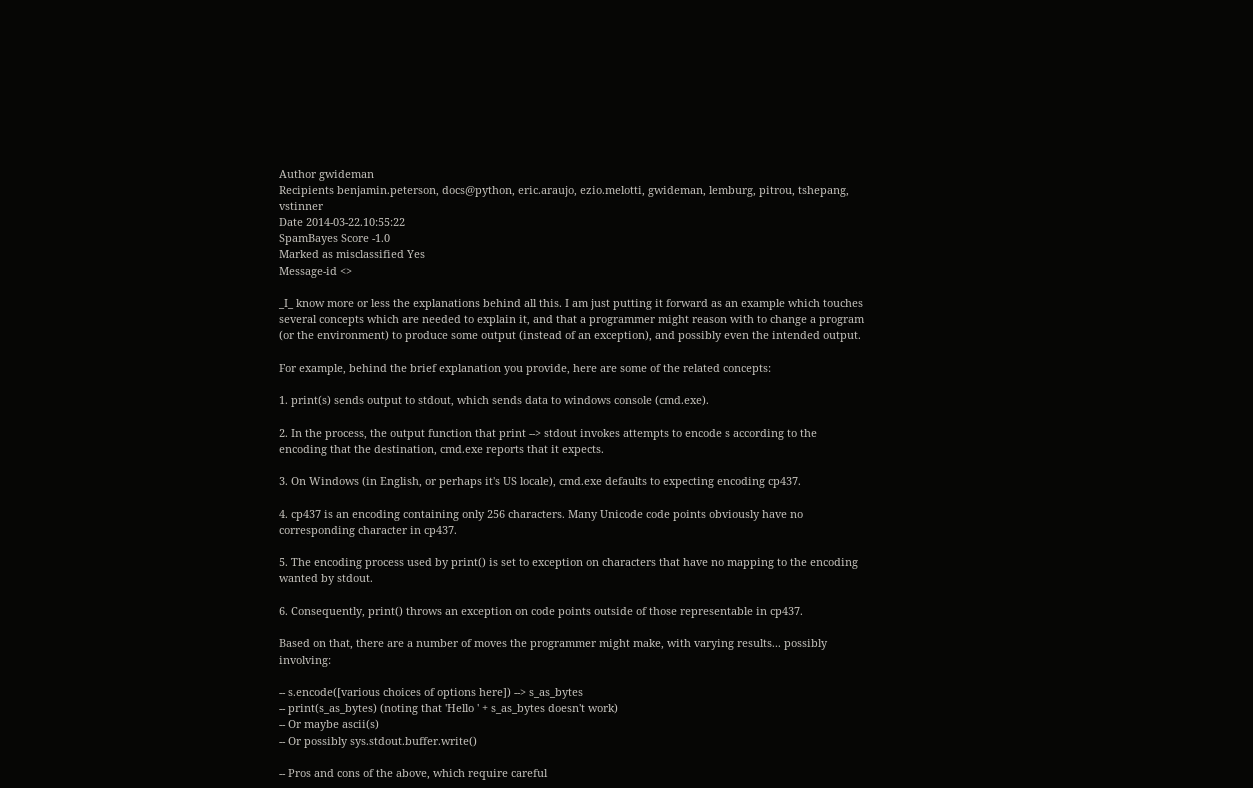Author gwideman
Recipients benjamin.peterson, docs@python, eric.araujo, ezio.melotti, gwideman, lemburg, pitrou, tshepang, vstinner
Date 2014-03-22.10:55:22
SpamBayes Score -1.0
Marked as misclassified Yes
Message-id <>

_I_ know more or less the explanations behind all this. I am just putting it forward as an example which touches several concepts which are needed to explain it, and that a programmer might reason with to change a program (or the environment) to produce some output (instead of an exception), and possibly even the intended output.

For example, behind the brief explanation you provide, here are some of the related concepts:

1. print(s) sends output to stdout, which sends data to windows console (cmd.exe).

2. In the process, the output function that print --> stdout invokes attempts to encode s according to the encoding that the destination, cmd.exe reports that it expects.

3. On Windows (in English, or perhaps it's US locale), cmd.exe defaults to expecting encoding cp437.

4. cp437 is an encoding containing only 256 characters. Many Unicode code points obviously have no corresponding character in cp437.

5. The encoding process used by print() is set to exception on characters that have no mapping to the encoding wanted by stdout.

6. Consequently, print() throws an exception on code points outside of those representable in cp437.

Based on that, there are a number of moves the programmer might make, with varying results... possibly involving:

-- s.encode([various choices of options here]) --> s_as_bytes
-- print(s_as_bytes) (noting that 'Hello ' + s_as_bytes doesn't work)
-- Or maybe ascii(s)
-- Or possibly sys.stdout.buffer.write()

-- Pros and cons of the above, which require careful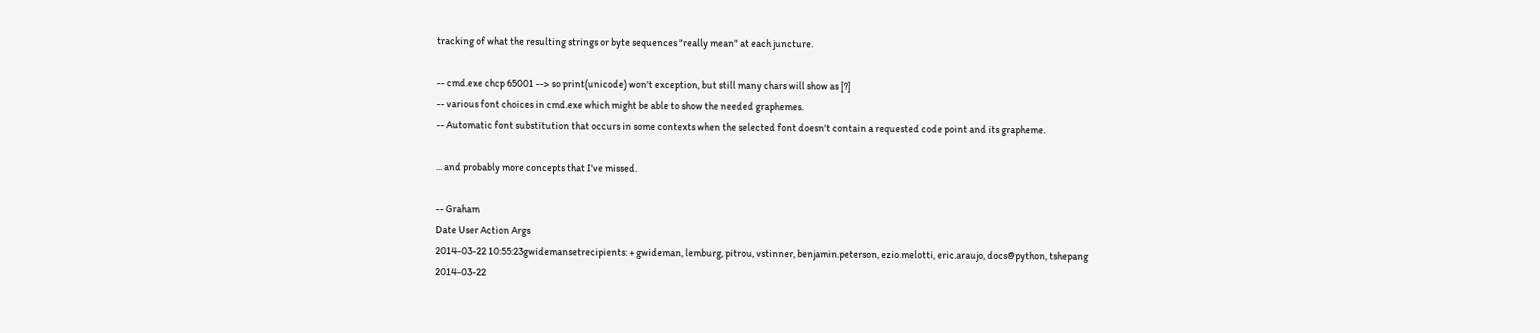tracking of what the resulting strings or byte sequences "really mean" at each juncture.

-- cmd.exe chcp 65001 --> so print(unicode) won't exception, but still many chars will show as [?]
-- various font choices in cmd.exe which might be able to show the needed graphemes.
-- Automatic font substitution that occurs in some contexts when the selected font doesn't contain a requested code point and its grapheme.

... and probably more concepts that I've missed.

-- Graham
Date User Action Args
2014-03-22 10:55:23gwidemansetrecipients: + gwideman, lemburg, pitrou, vstinner, benjamin.peterson, ezio.melotti, eric.araujo, docs@python, tshepang
2014-03-22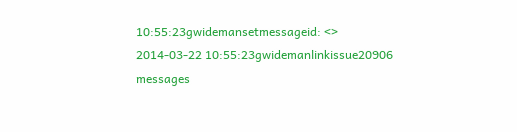10:55:23gwidemansetmessageid: <>
2014-03-22 10:55:23gwidemanlinkissue20906 messages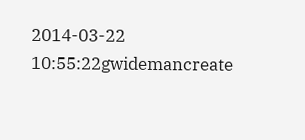2014-03-22 10:55:22gwidemancreate